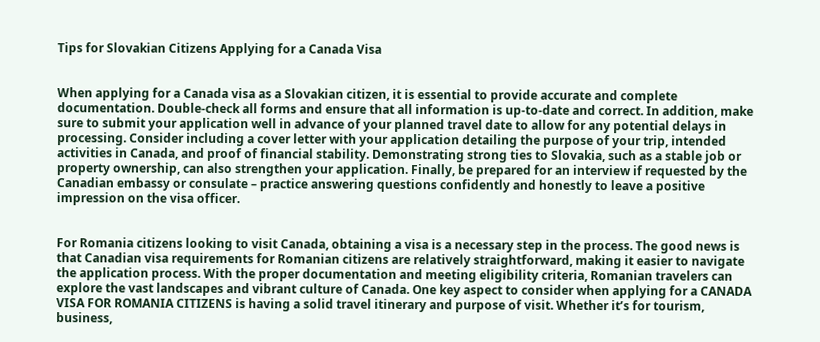Tips for Slovakian Citizens Applying for a Canada Visa


When applying for a Canada visa as a Slovakian citizen, it is essential to provide accurate and complete documentation. Double-check all forms and ensure that all information is up-to-date and correct. In addition, make sure to submit your application well in advance of your planned travel date to allow for any potential delays in processing. Consider including a cover letter with your application detailing the purpose of your trip, intended activities in Canada, and proof of financial stability. Demonstrating strong ties to Slovakia, such as a stable job or property ownership, can also strengthen your application. Finally, be prepared for an interview if requested by the Canadian embassy or consulate – practice answering questions confidently and honestly to leave a positive impression on the visa officer.


For Romania citizens looking to visit Canada, obtaining a visa is a necessary step in the process. The good news is that Canadian visa requirements for Romanian citizens are relatively straightforward, making it easier to navigate the application process. With the proper documentation and meeting eligibility criteria, Romanian travelers can explore the vast landscapes and vibrant culture of Canada. One key aspect to consider when applying for a CANADA VISA FOR ROMANIA CITIZENS is having a solid travel itinerary and purpose of visit. Whether it’s for tourism, business,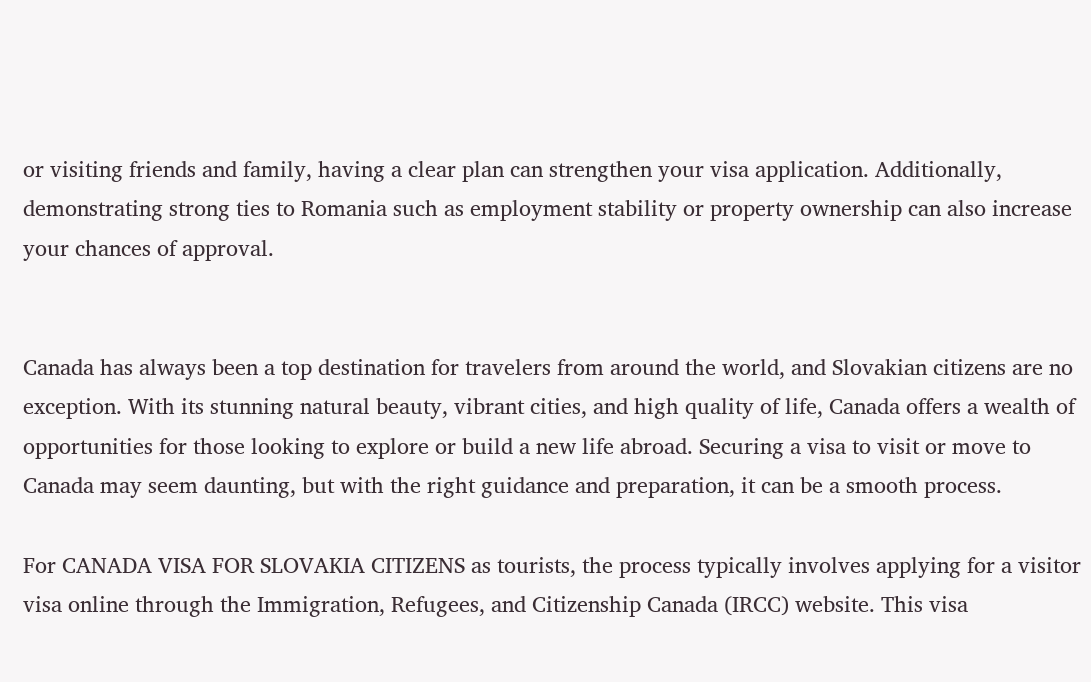or visiting friends and family, having a clear plan can strengthen your visa application. Additionally, demonstrating strong ties to Romania such as employment stability or property ownership can also increase your chances of approval.


Canada has always been a top destination for travelers from around the world, and Slovakian citizens are no exception. With its stunning natural beauty, vibrant cities, and high quality of life, Canada offers a wealth of opportunities for those looking to explore or build a new life abroad. Securing a visa to visit or move to Canada may seem daunting, but with the right guidance and preparation, it can be a smooth process.

For CANADA VISA FOR SLOVAKIA CITIZENS as tourists, the process typically involves applying for a visitor visa online through the Immigration, Refugees, and Citizenship Canada (IRCC) website. This visa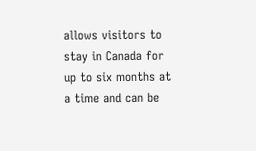allows visitors to stay in Canada for up to six months at a time and can be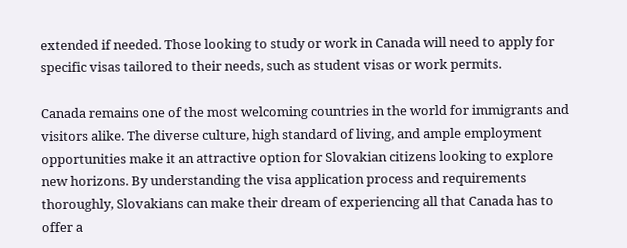extended if needed. Those looking to study or work in Canada will need to apply for specific visas tailored to their needs, such as student visas or work permits.

Canada remains one of the most welcoming countries in the world for immigrants and visitors alike. The diverse culture, high standard of living, and ample employment opportunities make it an attractive option for Slovakian citizens looking to explore new horizons. By understanding the visa application process and requirements thoroughly, Slovakians can make their dream of experiencing all that Canada has to offer a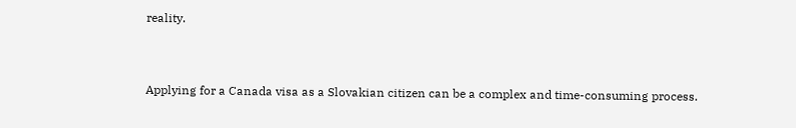reality.


Applying for a Canada visa as a Slovakian citizen can be a complex and time-consuming process.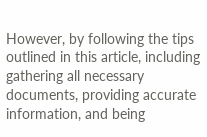However, by following the tips outlined in this article, including gathering all necessary documents, providing accurate information, and being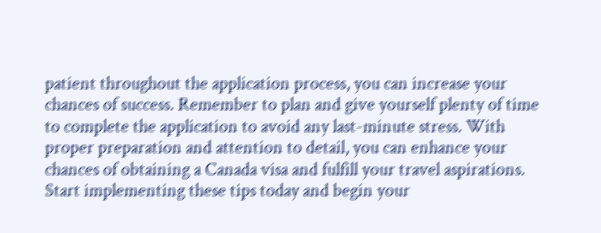patient throughout the application process, you can increase your chances of success. Remember to plan and give yourself plenty of time to complete the application to avoid any last-minute stress. With proper preparation and attention to detail, you can enhance your chances of obtaining a Canada visa and fulfill your travel aspirations. Start implementing these tips today and begin your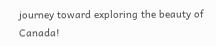journey toward exploring the beauty of Canada!